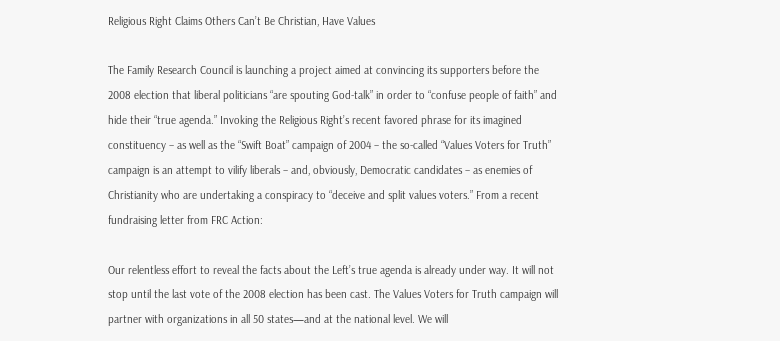Religious Right Claims Others Can’t Be Christian, Have Values

The Family Research Council is launching a project aimed at convincing its supporters before the 2008 election that liberal politicians “are spouting God-talk” in order to “confuse people of faith” and hide their “true agenda.” Invoking the Religious Right’s recent favored phrase for its imagined constituency – as well as the “Swift Boat” campaign of 2004 – the so-called “Values Voters for Truth” campaign is an attempt to vilify liberals – and, obviously, Democratic candidates – as enemies of Christianity who are undertaking a conspiracy to “deceive and split values voters.” From a recent fundraising letter from FRC Action:

Our relentless effort to reveal the facts about the Left’s true agenda is already under way. It will not stop until the last vote of the 2008 election has been cast. The Values Voters for Truth campaign will partner with organizations in all 50 states—and at the national level. We will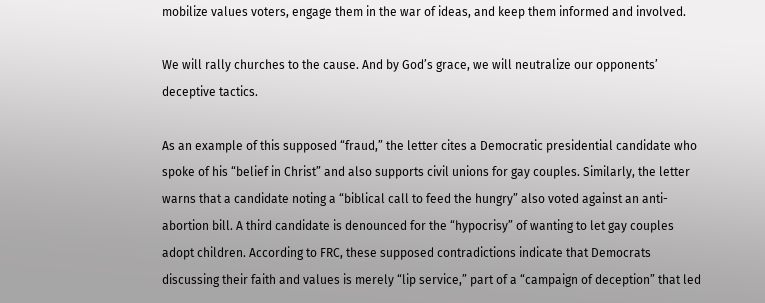mobilize values voters, engage them in the war of ideas, and keep them informed and involved.

We will rally churches to the cause. And by God’s grace, we will neutralize our opponents’ deceptive tactics.

As an example of this supposed “fraud,” the letter cites a Democratic presidential candidate who spoke of his “belief in Christ” and also supports civil unions for gay couples. Similarly, the letter warns that a candidate noting a “biblical call to feed the hungry” also voted against an anti-abortion bill. A third candidate is denounced for the “hypocrisy” of wanting to let gay couples adopt children. According to FRC, these supposed contradictions indicate that Democrats discussing their faith and values is merely “lip service,” part of a “campaign of deception” that led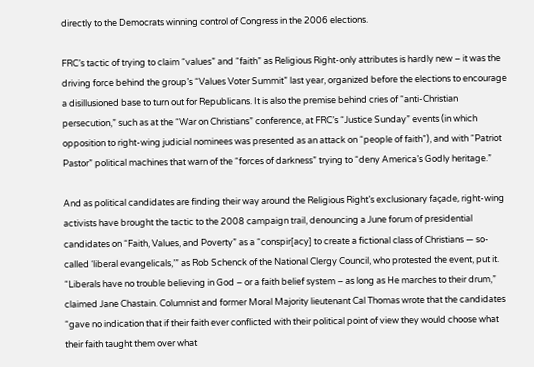directly to the Democrats winning control of Congress in the 2006 elections.

FRC’s tactic of trying to claim “values” and “faith” as Religious Right-only attributes is hardly new – it was the driving force behind the group’s “Values Voter Summit” last year, organized before the elections to encourage a disillusioned base to turn out for Republicans. It is also the premise behind cries of “anti-Christian persecution,” such as at the “War on Christians” conference, at FRC’s “Justice Sunday” events (in which opposition to right-wing judicial nominees was presented as an attack on “people of faith”), and with “Patriot Pastor” political machines that warn of the “forces of darkness” trying to “deny America’s Godly heritage.”

And as political candidates are finding their way around the Religious Right’s exclusionary façade, right-wing activists have brought the tactic to the 2008 campaign trail, denouncing a June forum of presidential candidates on “Faith, Values, and Poverty” as a “conspir[acy] to create a fictional class of Christians — so-called ‘liberal evangelicals,’” as Rob Schenck of the National Clergy Council, who protested the event, put it. “Liberals have no trouble believing in God – or a faith belief system – as long as He marches to their drum,” claimed Jane Chastain. Columnist and former Moral Majority lieutenant Cal Thomas wrote that the candidates “gave no indication that if their faith ever conflicted with their political point of view they would choose what their faith taught them over what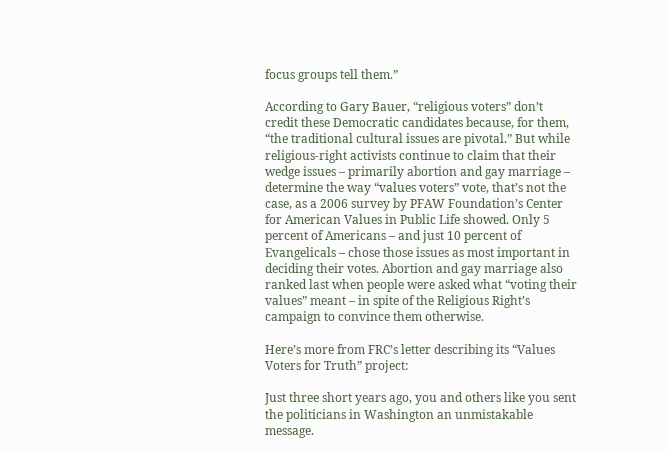focus groups tell them.”

According to Gary Bauer, “religious voters” don’t credit these Democratic candidates because, for them, “the traditional cultural issues are pivotal.” But while religious-right activists continue to claim that their wedge issues – primarily abortion and gay marriage – determine the way “values voters” vote, that’s not the case, as a 2006 survey by PFAW Foundation’s Center for American Values in Public Life showed. Only 5 percent of Americans – and just 10 percent of Evangelicals – chose those issues as most important in deciding their votes. Abortion and gay marriage also ranked last when people were asked what “voting their values” meant – in spite of the Religious Right’s campaign to convince them otherwise.

Here’s more from FRC’s letter describing its “Values Voters for Truth” project:

Just three short years ago, you and others like you sent the politicians in Washington an unmistakable message.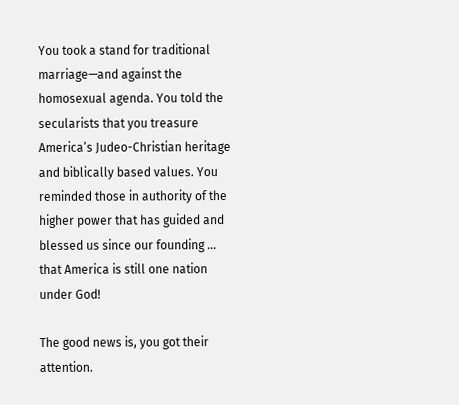You took a stand for traditional marriage—and against the homosexual agenda. You told the secularists that you treasure America’s Judeo-Christian heritage and biblically based values. You reminded those in authority of the higher power that has guided and blessed us since our founding … that America is still one nation under God!

The good news is, you got their attention.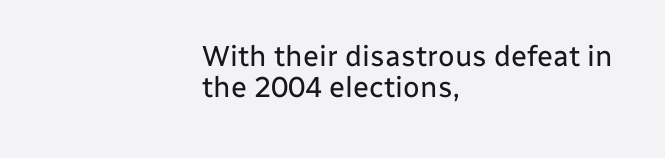With their disastrous defeat in the 2004 elections,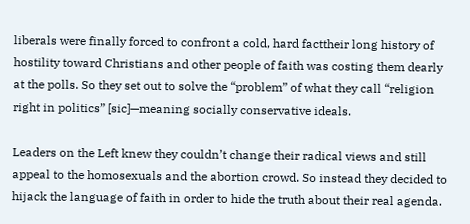liberals were finally forced to confront a cold, hard facttheir long history of hostility toward Christians and other people of faith was costing them dearly at the polls. So they set out to solve the “problem” of what they call “religion right in politics” [sic]—meaning socially conservative ideals.

Leaders on the Left knew they couldn’t change their radical views and still appeal to the homosexuals and the abortion crowd. So instead they decided to hijack the language of faith in order to hide the truth about their real agenda.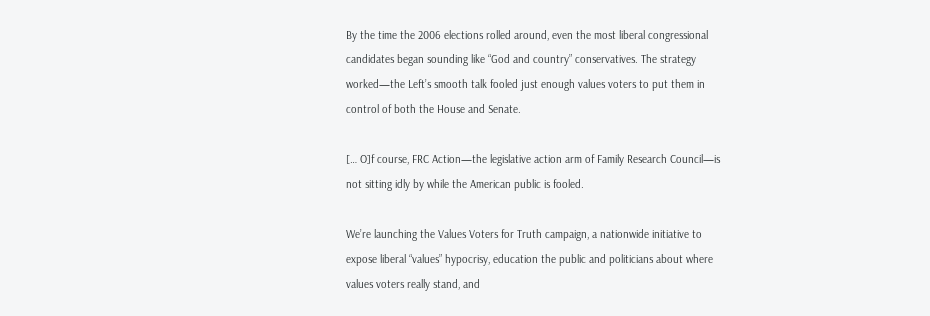By the time the 2006 elections rolled around, even the most liberal congressional candidates began sounding like “God and country” conservatives. The strategy worked—the Left’s smooth talk fooled just enough values voters to put them in control of both the House and Senate.

[… O]f course, FRC Action—the legislative action arm of Family Research Council—is not sitting idly by while the American public is fooled.

We’re launching the Values Voters for Truth campaign, a nationwide initiative to expose liberal “values” hypocrisy, education the public and politicians about where values voters really stand, and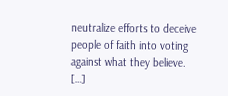neutralize efforts to deceive people of faith into voting against what they believe. […]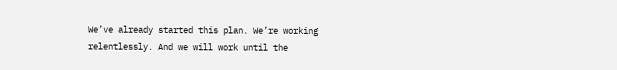We’ve already started this plan. We’re working relentlessly. And we will work until the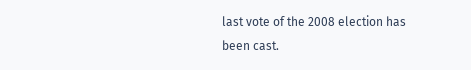last vote of the 2008 election has been cast.